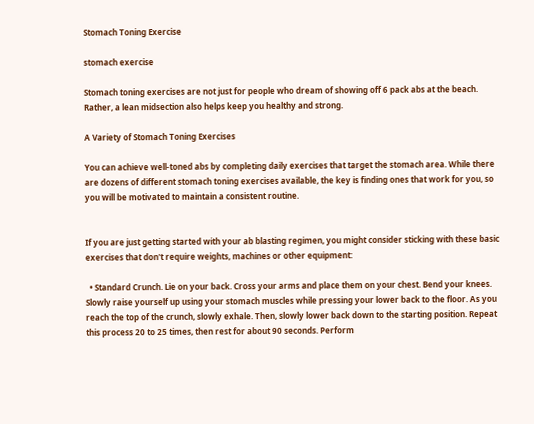Stomach Toning Exercise

stomach exercise

Stomach toning exercises are not just for people who dream of showing off 6 pack abs at the beach. Rather, a lean midsection also helps keep you healthy and strong.

A Variety of Stomach Toning Exercises

You can achieve well-toned abs by completing daily exercises that target the stomach area. While there are dozens of different stomach toning exercises available, the key is finding ones that work for you, so you will be motivated to maintain a consistent routine.


If you are just getting started with your ab blasting regimen, you might consider sticking with these basic exercises that don't require weights, machines or other equipment:

  • Standard Crunch. Lie on your back. Cross your arms and place them on your chest. Bend your knees. Slowly raise yourself up using your stomach muscles while pressing your lower back to the floor. As you reach the top of the crunch, slowly exhale. Then, slowly lower back down to the starting position. Repeat this process 20 to 25 times, then rest for about 90 seconds. Perform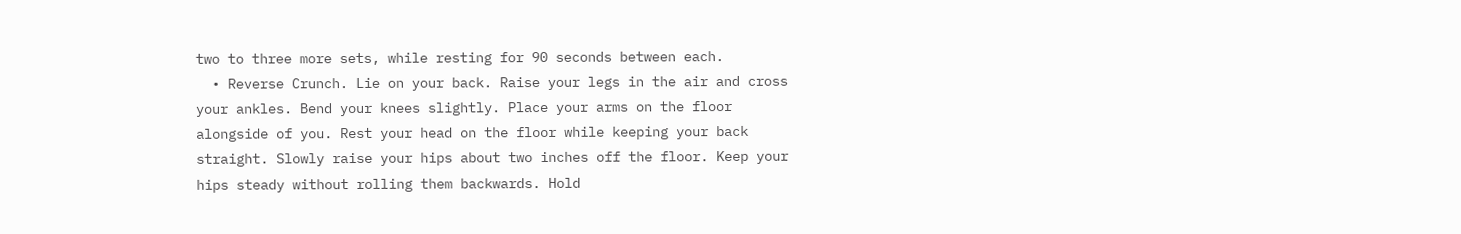two to three more sets, while resting for 90 seconds between each.
  • Reverse Crunch. Lie on your back. Raise your legs in the air and cross your ankles. Bend your knees slightly. Place your arms on the floor alongside of you. Rest your head on the floor while keeping your back straight. Slowly raise your hips about two inches off the floor. Keep your hips steady without rolling them backwards. Hold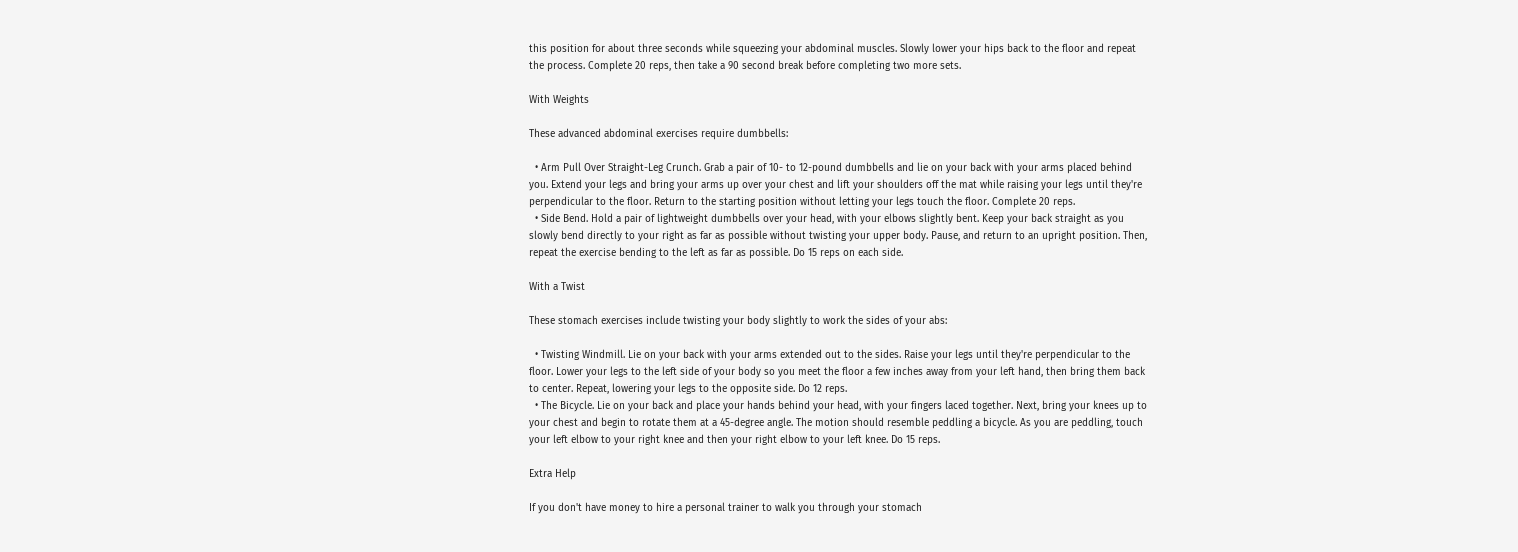this position for about three seconds while squeezing your abdominal muscles. Slowly lower your hips back to the floor and repeat the process. Complete 20 reps, then take a 90 second break before completing two more sets.

With Weights

These advanced abdominal exercises require dumbbells:

  • Arm Pull Over Straight-Leg Crunch. Grab a pair of 10- to 12-pound dumbbells and lie on your back with your arms placed behind you. Extend your legs and bring your arms up over your chest and lift your shoulders off the mat while raising your legs until they're perpendicular to the floor. Return to the starting position without letting your legs touch the floor. Complete 20 reps.
  • Side Bend. Hold a pair of lightweight dumbbells over your head, with your elbows slightly bent. Keep your back straight as you slowly bend directly to your right as far as possible without twisting your upper body. Pause, and return to an upright position. Then, repeat the exercise bending to the left as far as possible. Do 15 reps on each side.

With a Twist

These stomach exercises include twisting your body slightly to work the sides of your abs:

  • Twisting Windmill. Lie on your back with your arms extended out to the sides. Raise your legs until they're perpendicular to the floor. Lower your legs to the left side of your body so you meet the floor a few inches away from your left hand, then bring them back to center. Repeat, lowering your legs to the opposite side. Do 12 reps.
  • The Bicycle. Lie on your back and place your hands behind your head, with your fingers laced together. Next, bring your knees up to your chest and begin to rotate them at a 45-degree angle. The motion should resemble peddling a bicycle. As you are peddling, touch your left elbow to your right knee and then your right elbow to your left knee. Do 15 reps.

Extra Help

If you don't have money to hire a personal trainer to walk you through your stomach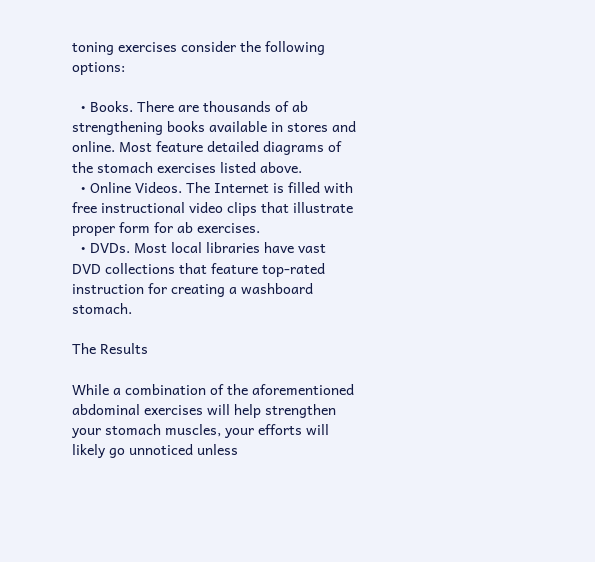toning exercises consider the following options:

  • Books. There are thousands of ab strengthening books available in stores and online. Most feature detailed diagrams of the stomach exercises listed above.
  • Online Videos. The Internet is filled with free instructional video clips that illustrate proper form for ab exercises.
  • DVDs. Most local libraries have vast DVD collections that feature top-rated instruction for creating a washboard stomach.

The Results

While a combination of the aforementioned abdominal exercises will help strengthen your stomach muscles, your efforts will likely go unnoticed unless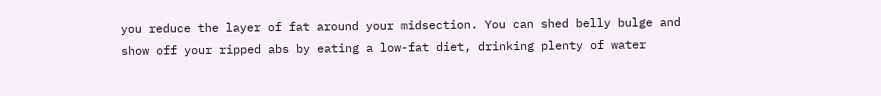you reduce the layer of fat around your midsection. You can shed belly bulge and show off your ripped abs by eating a low-fat diet, drinking plenty of water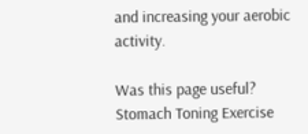and increasing your aerobic activity.

Was this page useful?
Stomach Toning Exercise